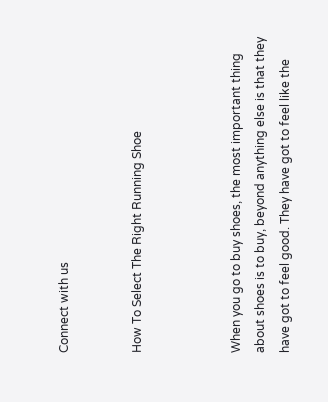Connect with us


How To Select The Right Running Shoe



When you go to buy shoes, the most important thing about shoes is to buy, beyond anything else is that they have got to feel good. They have got to feel like the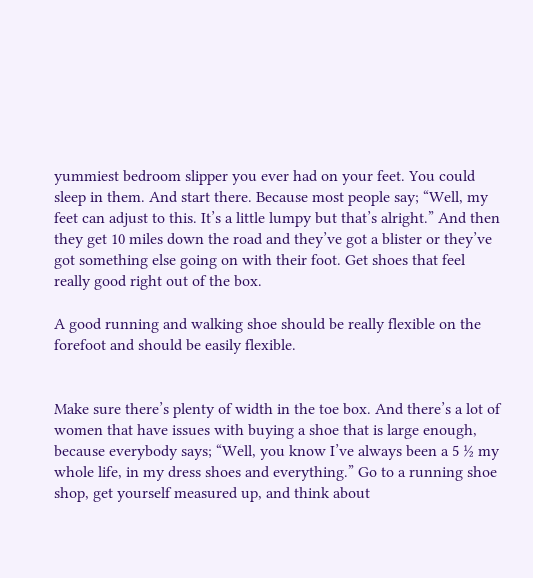yummiest bedroom slipper you ever had on your feet. You could sleep in them. And start there. Because most people say; “Well, my feet can adjust to this. It’s a little lumpy but that’s alright.” And then they get 10 miles down the road and they’ve got a blister or they’ve got something else going on with their foot. Get shoes that feel really good right out of the box.

A good running and walking shoe should be really flexible on the forefoot and should be easily flexible.


Make sure there’s plenty of width in the toe box. And there’s a lot of women that have issues with buying a shoe that is large enough, because everybody says; “Well, you know I’ve always been a 5 ½ my whole life, in my dress shoes and everything.” Go to a running shoe shop, get yourself measured up, and think about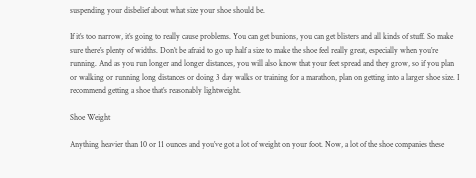suspending your disbelief about what size your shoe should be.

If it’s too narrow, it’s going to really cause problems. You can get bunions, you can get blisters and all kinds of stuff. So make sure there’s plenty of widths. Don’t be afraid to go up half a size to make the shoe feel really great, especially when you’re running. And as you run longer and longer distances, you will also know that your feet spread and they grow, so if you plan or walking or running long distances or doing 3 day walks or training for a marathon, plan on getting into a larger shoe size. I recommend getting a shoe that’s reasonably lightweight.

Shoe Weight

Anything heavier than 10 or 11 ounces and you’ve got a lot of weight on your foot. Now, a lot of the shoe companies these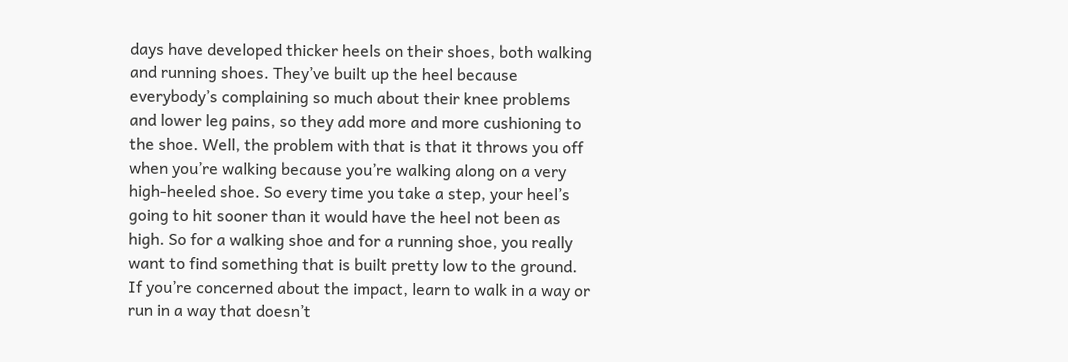days have developed thicker heels on their shoes, both walking and running shoes. They’ve built up the heel because everybody’s complaining so much about their knee problems and lower leg pains, so they add more and more cushioning to the shoe. Well, the problem with that is that it throws you off when you’re walking because you’re walking along on a very high-heeled shoe. So every time you take a step, your heel’s going to hit sooner than it would have the heel not been as high. So for a walking shoe and for a running shoe, you really want to find something that is built pretty low to the ground. If you’re concerned about the impact, learn to walk in a way or run in a way that doesn’t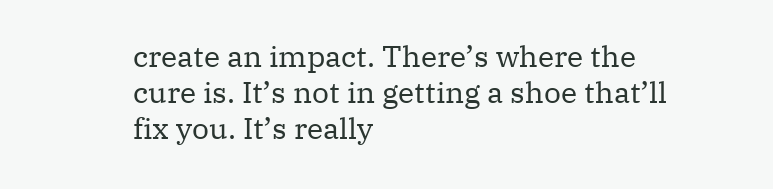create an impact. There’s where the cure is. It’s not in getting a shoe that’ll fix you. It’s really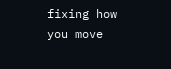fixing how you move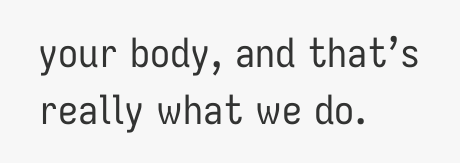your body, and that’s really what we do.